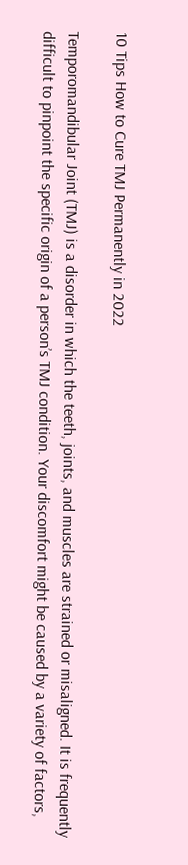10 Tips How to Cure TMJ Permanently in 2022

Temporomandibular Joint (TMJ) is a disorder in which the teeth, joints, and muscles are strained or misaligned. It is frequently difficult to pinpoint the specific origin of a person’s TMJ condition. Your discomfort might be caused by a variety of factors,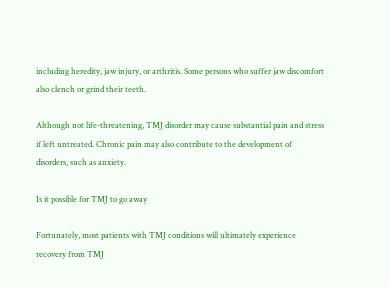including heredity, jaw injury, or arthritis. Some persons who suffer jaw discomfort also clench or grind their teeth.

Although not life-threatening, TMJ disorder may cause substantial pain and stress if left untreated. Chronic pain may also contribute to the development of disorders, such as anxiety.

Is it possible for TMJ to go away

Fortunately, most patients with TMJ conditions will ultimately experience recovery from TMJ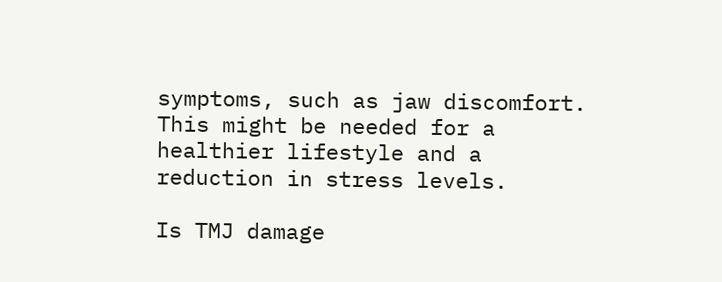symptoms, such as jaw discomfort. This might be needed for a healthier lifestyle and a reduction in stress levels.

Is TMJ damage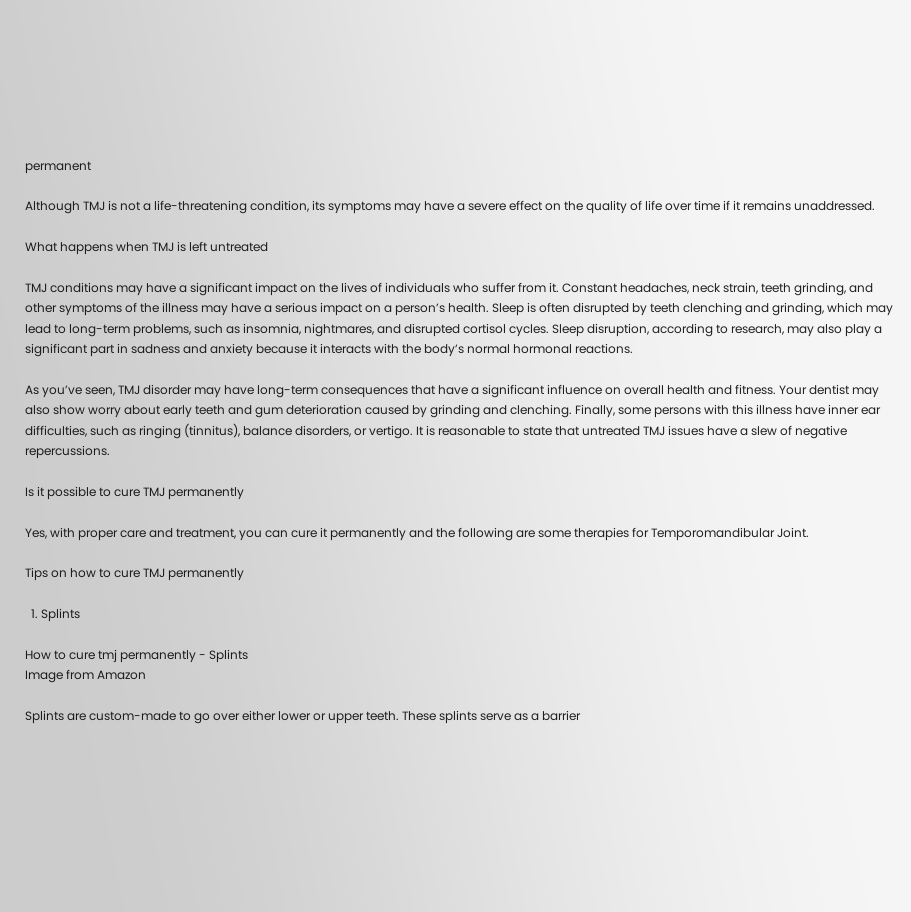permanent

Although TMJ is not a life-threatening condition, its symptoms may have a severe effect on the quality of life over time if it remains unaddressed.

What happens when TMJ is left untreated

TMJ conditions may have a significant impact on the lives of individuals who suffer from it. Constant headaches, neck strain, teeth grinding, and other symptoms of the illness may have a serious impact on a person’s health. Sleep is often disrupted by teeth clenching and grinding, which may lead to long-term problems, such as insomnia, nightmares, and disrupted cortisol cycles. Sleep disruption, according to research, may also play a significant part in sadness and anxiety because it interacts with the body’s normal hormonal reactions.

As you’ve seen, TMJ disorder may have long-term consequences that have a significant influence on overall health and fitness. Your dentist may also show worry about early teeth and gum deterioration caused by grinding and clenching. Finally, some persons with this illness have inner ear difficulties, such as ringing (tinnitus), balance disorders, or vertigo. It is reasonable to state that untreated TMJ issues have a slew of negative repercussions.

Is it possible to cure TMJ permanently

Yes, with proper care and treatment, you can cure it permanently and the following are some therapies for Temporomandibular Joint.

Tips on how to cure TMJ permanently

  1. Splints

How to cure tmj permanently - Splints
Image from Amazon

Splints are custom-made to go over either lower or upper teeth. These splints serve as a barrier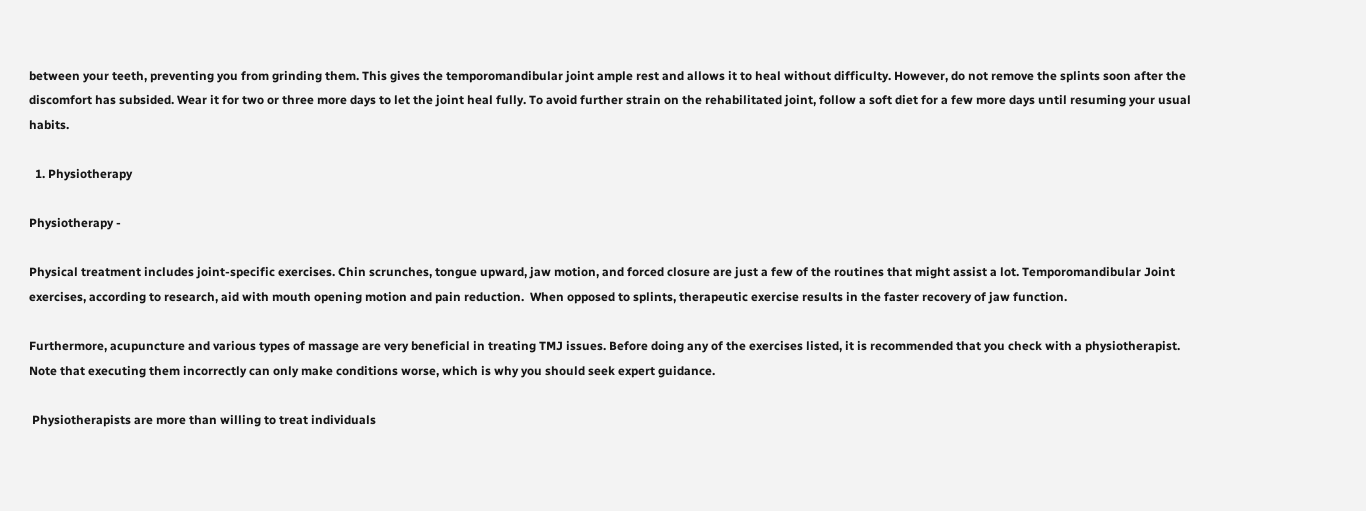between your teeth, preventing you from grinding them. This gives the temporomandibular joint ample rest and allows it to heal without difficulty. However, do not remove the splints soon after the discomfort has subsided. Wear it for two or three more days to let the joint heal fully. To avoid further strain on the rehabilitated joint, follow a soft diet for a few more days until resuming your usual habits.

  1. Physiotherapy

Physiotherapy -

Physical treatment includes joint-specific exercises. Chin scrunches, tongue upward, jaw motion, and forced closure are just a few of the routines that might assist a lot. Temporomandibular Joint exercises, according to research, aid with mouth opening motion and pain reduction.  When opposed to splints, therapeutic exercise results in the faster recovery of jaw function.

Furthermore, acupuncture and various types of massage are very beneficial in treating TMJ issues. Before doing any of the exercises listed, it is recommended that you check with a physiotherapist. Note that executing them incorrectly can only make conditions worse, which is why you should seek expert guidance.

 Physiotherapists are more than willing to treat individuals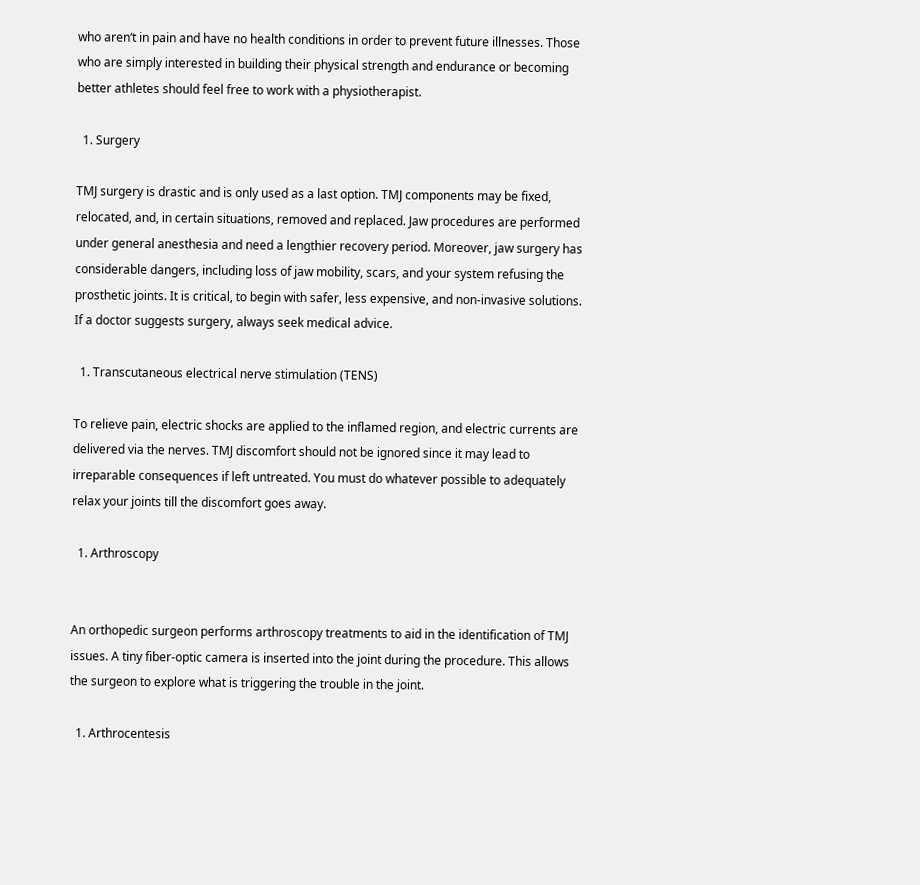who aren‘t in pain and have no health conditions in order to prevent future illnesses. Those who are simply interested in building their physical strength and endurance or becoming better athletes should feel free to work with a physiotherapist.

  1. Surgery

TMJ surgery is drastic and is only used as a last option. TMJ components may be fixed, relocated, and, in certain situations, removed and replaced. Jaw procedures are performed under general anesthesia and need a lengthier recovery period. Moreover, jaw surgery has considerable dangers, including loss of jaw mobility, scars, and your system refusing the prosthetic joints. It is critical, to begin with safer, less expensive, and non-invasive solutions. If a doctor suggests surgery, always seek medical advice.

  1. Transcutaneous electrical nerve stimulation (TENS)

To relieve pain, electric shocks are applied to the inflamed region, and electric currents are delivered via the nerves. TMJ discomfort should not be ignored since it may lead to irreparable consequences if left untreated. You must do whatever possible to adequately relax your joints till the discomfort goes away.

  1. Arthroscopy


An orthopedic surgeon performs arthroscopy treatments to aid in the identification of TMJ issues. A tiny fiber-optic camera is inserted into the joint during the procedure. This allows the surgeon to explore what is triggering the trouble in the joint.

  1. Arthrocentesis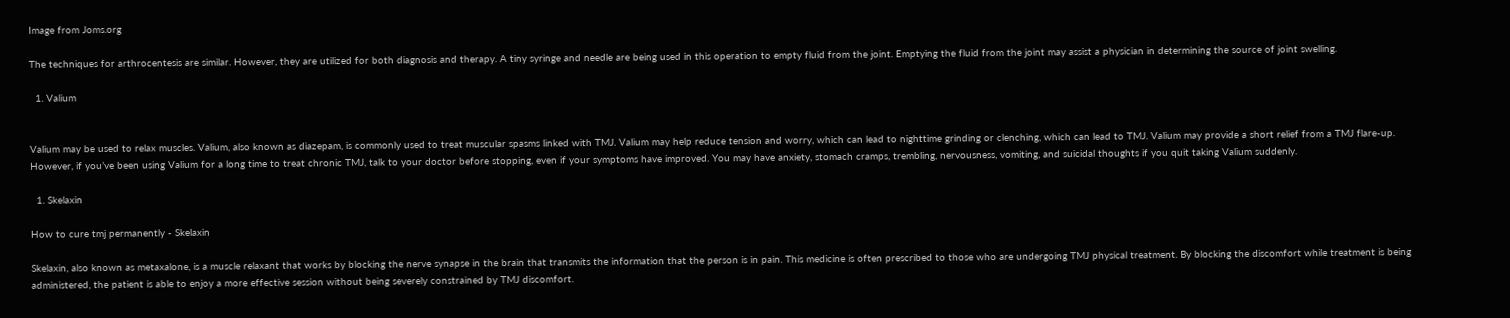Image from Joms.org

The techniques for arthrocentesis are similar. However, they are utilized for both diagnosis and therapy. A tiny syringe and needle are being used in this operation to empty fluid from the joint. Emptying the fluid from the joint may assist a physician in determining the source of joint swelling.

  1. Valium


Valium may be used to relax muscles. Valium, also known as diazepam, is commonly used to treat muscular spasms linked with TMJ. Valium may help reduce tension and worry, which can lead to nighttime grinding or clenching, which can lead to TMJ. Valium may provide a short relief from a TMJ flare-up. However, if you’ve been using Valium for a long time to treat chronic TMJ, talk to your doctor before stopping, even if your symptoms have improved. You may have anxiety, stomach cramps, trembling, nervousness, vomiting, and suicidal thoughts if you quit taking Valium suddenly.

  1. Skelaxin

How to cure tmj permanently - Skelaxin

Skelaxin, also known as metaxalone, is a muscle relaxant that works by blocking the nerve synapse in the brain that transmits the information that the person is in pain. This medicine is often prescribed to those who are undergoing TMJ physical treatment. By blocking the discomfort while treatment is being administered, the patient is able to enjoy a more effective session without being severely constrained by TMJ discomfort.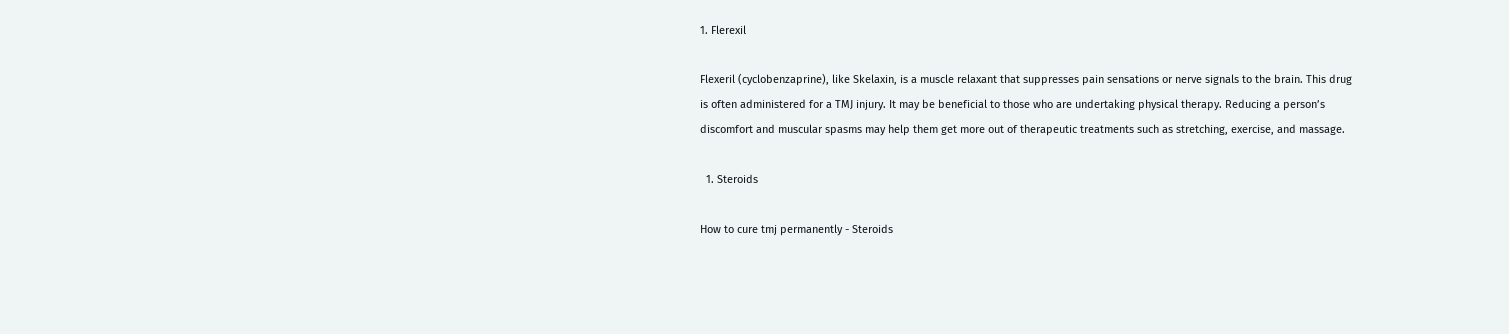1. Flerexil

Flexeril (cyclobenzaprine), like Skelaxin, is a muscle relaxant that suppresses pain sensations or nerve signals to the brain. This drug is often administered for a TMJ injury. It may be beneficial to those who are undertaking physical therapy. Reducing a person’s discomfort and muscular spasms may help them get more out of therapeutic treatments such as stretching, exercise, and massage.

  1. Steroids

How to cure tmj permanently - Steroids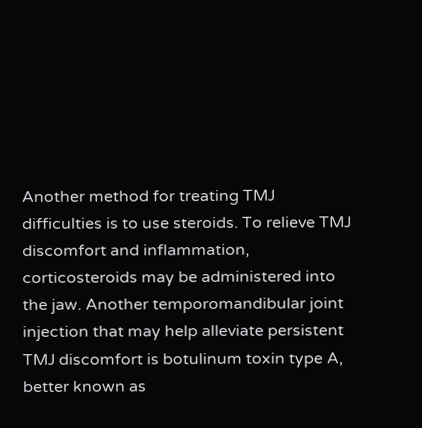Another method for treating TMJ difficulties is to use steroids. To relieve TMJ discomfort and inflammation, corticosteroids may be administered into the jaw. Another temporomandibular joint injection that may help alleviate persistent TMJ discomfort is botulinum toxin type A, better known as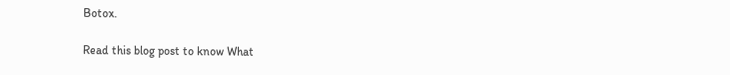Botox.

Read this blog post to know What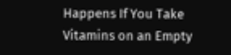Happens If You Take Vitamins on an Empty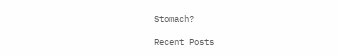Stomach?

Recent Posts